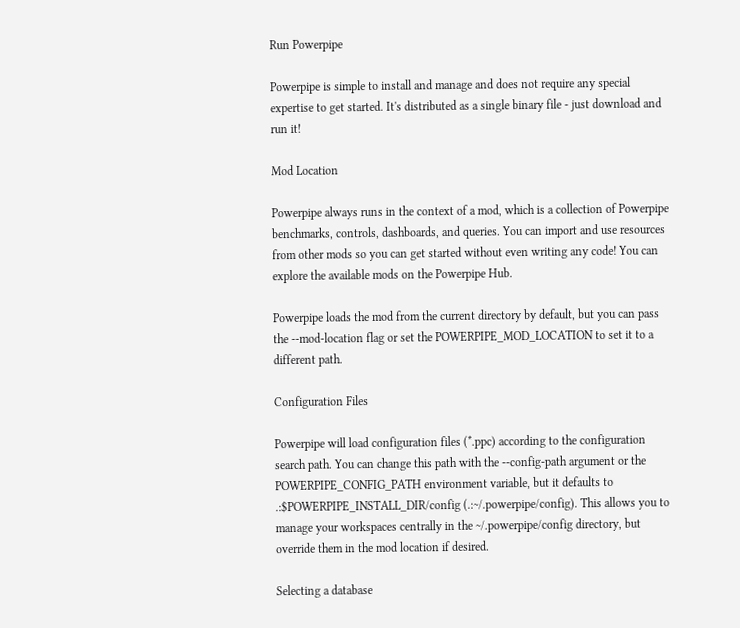Run Powerpipe

Powerpipe is simple to install and manage and does not require any special expertise to get started. It's distributed as a single binary file - just download and run it!

Mod Location

Powerpipe always runs in the context of a mod, which is a collection of Powerpipe benchmarks, controls, dashboards, and queries. You can import and use resources from other mods so you can get started without even writing any code! You can explore the available mods on the Powerpipe Hub.

Powerpipe loads the mod from the current directory by default, but you can pass the --mod-location flag or set the POWERPIPE_MOD_LOCATION to set it to a different path.

Configuration Files

Powerpipe will load configuration files (*.ppc) according to the configuration search path. You can change this path with the --config-path argument or the POWERPIPE_CONFIG_PATH environment variable, but it defaults to .:$POWERPIPE_INSTALL_DIR/config (.:~/.powerpipe/config). This allows you to manage your workspaces centrally in the ~/.powerpipe/config directory, but override them in the mod location if desired.

Selecting a database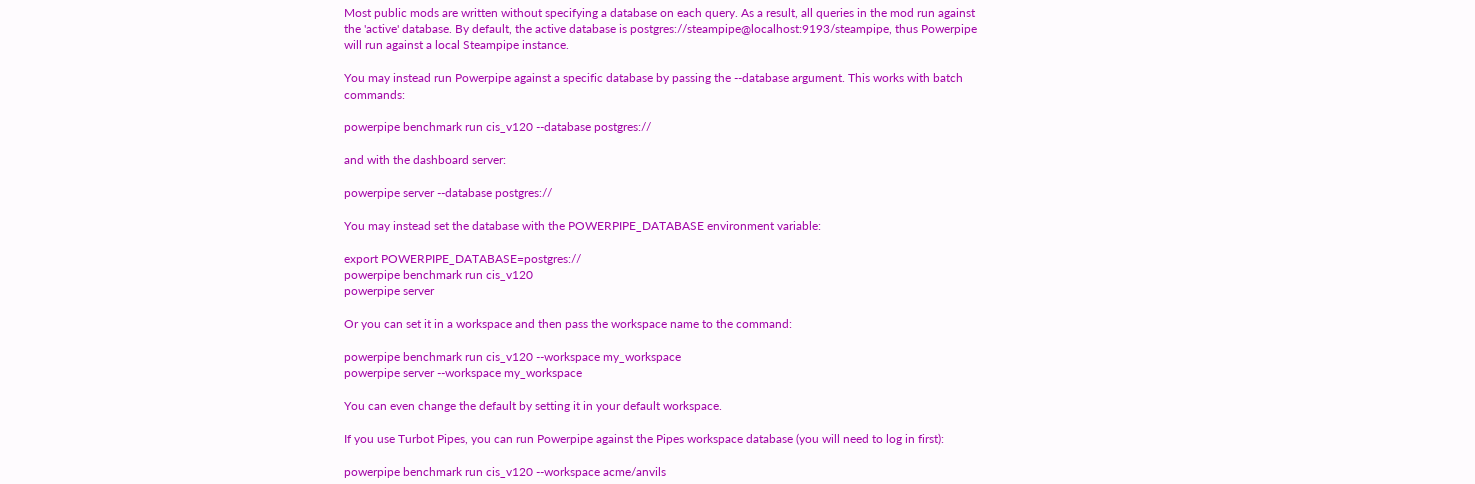Most public mods are written without specifying a database on each query. As a result, all queries in the mod run against the 'active' database. By default, the active database is postgres://steampipe@localhost:9193/steampipe, thus Powerpipe will run against a local Steampipe instance.

You may instead run Powerpipe against a specific database by passing the --database argument. This works with batch commands:

powerpipe benchmark run cis_v120 --database postgres://

and with the dashboard server:

powerpipe server --database postgres://

You may instead set the database with the POWERPIPE_DATABASE environment variable:

export POWERPIPE_DATABASE=postgres://
powerpipe benchmark run cis_v120
powerpipe server

Or you can set it in a workspace and then pass the workspace name to the command:

powerpipe benchmark run cis_v120 --workspace my_workspace
powerpipe server --workspace my_workspace

You can even change the default by setting it in your default workspace.

If you use Turbot Pipes, you can run Powerpipe against the Pipes workspace database (you will need to log in first):

powerpipe benchmark run cis_v120 --workspace acme/anvils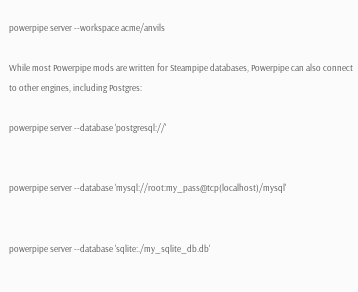powerpipe server --workspace acme/anvils

While most Powerpipe mods are written for Steampipe databases, Powerpipe can also connect to other engines, including Postgres:

powerpipe server --database 'postgresql://'


powerpipe server --database 'mysql://root:my_pass@tcp(localhost)/mysql'


powerpipe server --database 'sqlite:./my_sqlite_db.db'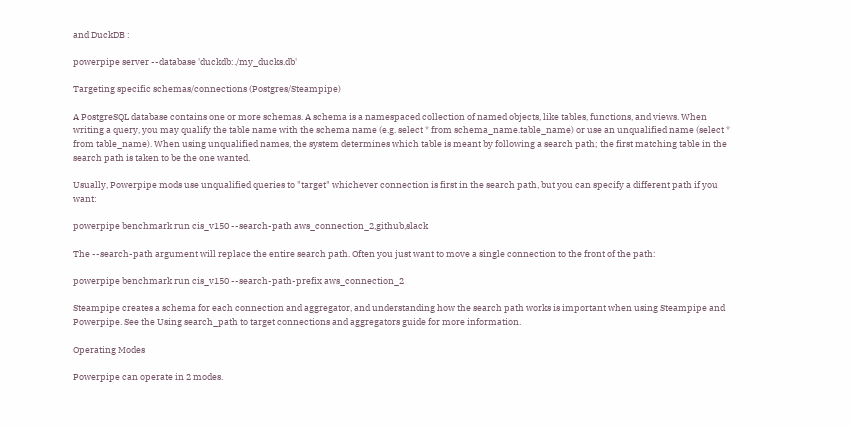and DuckDB :

powerpipe server --database 'duckdb:./my_ducks.db'

Targeting specific schemas/connections (Postgres/Steampipe)

A PostgreSQL database contains one or more schemas. A schema is a namespaced collection of named objects, like tables, functions, and views. When writing a query, you may qualify the table name with the schema name (e.g. select * from schema_name.table_name) or use an unqualified name (select * from table_name). When using unqualified names, the system determines which table is meant by following a search path; the first matching table in the search path is taken to be the one wanted.

Usually, Powerpipe mods use unqualified queries to "target" whichever connection is first in the search path, but you can specify a different path if you want:

powerpipe benchmark run cis_v150 --search-path aws_connection_2,github,slack

The --search-path argument will replace the entire search path. Often you just want to move a single connection to the front of the path:

powerpipe benchmark run cis_v150 --search-path-prefix aws_connection_2

Steampipe creates a schema for each connection and aggregator, and understanding how the search path works is important when using Steampipe and Powerpipe. See the Using search_path to target connections and aggregators guide for more information.

Operating Modes

Powerpipe can operate in 2 modes.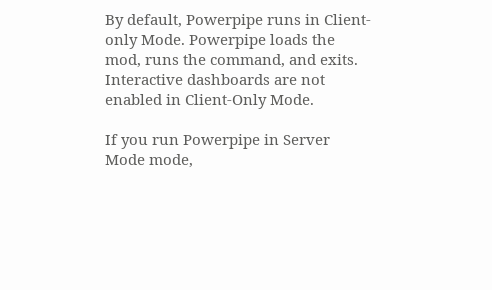By default, Powerpipe runs in Client-only Mode. Powerpipe loads the mod, runs the command, and exits. Interactive dashboards are not enabled in Client-Only Mode.

If you run Powerpipe in Server Mode mode,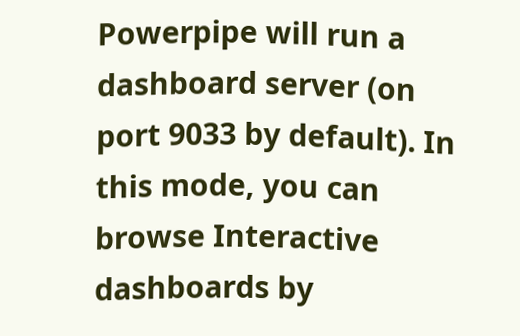Powerpipe will run a dashboard server (on port 9033 by default). In this mode, you can browse Interactive dashboards by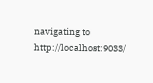navigating to http://localhost:9033/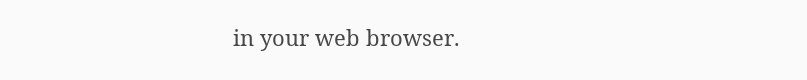in your web browser.